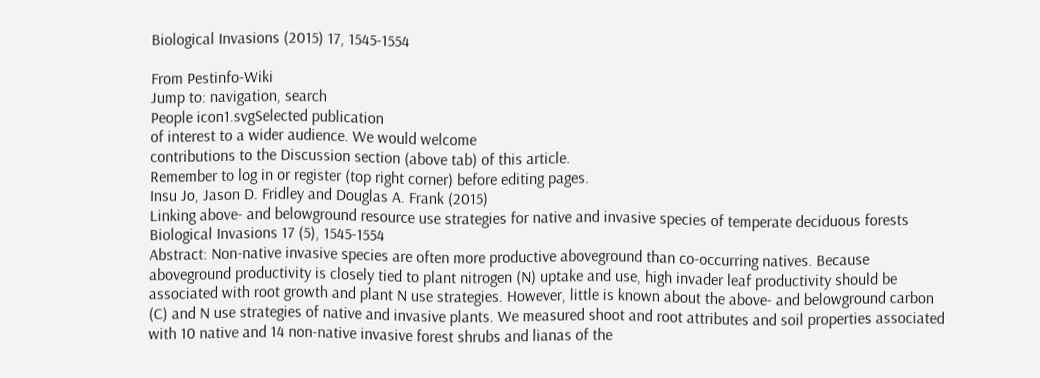Biological Invasions (2015) 17, 1545-1554

From Pestinfo-Wiki
Jump to: navigation, search
People icon1.svgSelected publication
of interest to a wider audience. We would welcome
contributions to the Discussion section (above tab) of this article.
Remember to log in or register (top right corner) before editing pages.
Insu Jo, Jason D. Fridley and Douglas A. Frank (2015)
Linking above- and belowground resource use strategies for native and invasive species of temperate deciduous forests
Biological Invasions 17 (5), 1545-1554
Abstract: Non-native invasive species are often more productive aboveground than co-occurring natives. Because aboveground productivity is closely tied to plant nitrogen (N) uptake and use, high invader leaf productivity should be associated with root growth and plant N use strategies. However, little is known about the above- and belowground carbon (C) and N use strategies of native and invasive plants. We measured shoot and root attributes and soil properties associated with 10 native and 14 non-native invasive forest shrubs and lianas of the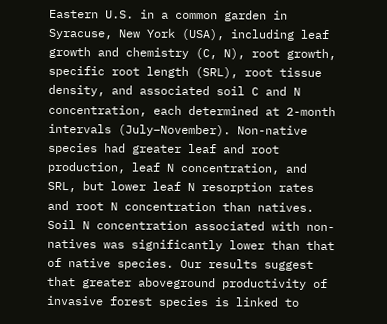Eastern U.S. in a common garden in Syracuse, New York (USA), including leaf growth and chemistry (C, N), root growth, specific root length (SRL), root tissue density, and associated soil C and N concentration, each determined at 2-month intervals (July–November). Non-native species had greater leaf and root production, leaf N concentration, and SRL, but lower leaf N resorption rates and root N concentration than natives. Soil N concentration associated with non-natives was significantly lower than that of native species. Our results suggest that greater aboveground productivity of invasive forest species is linked to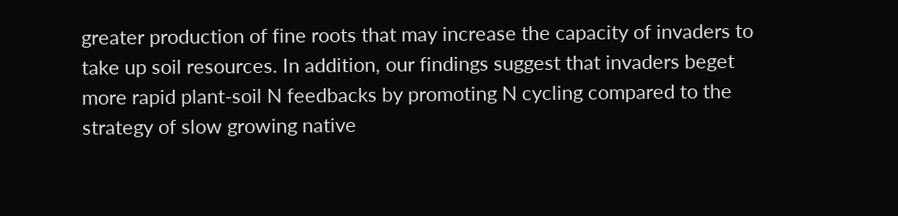greater production of fine roots that may increase the capacity of invaders to take up soil resources. In addition, our findings suggest that invaders beget more rapid plant-soil N feedbacks by promoting N cycling compared to the strategy of slow growing native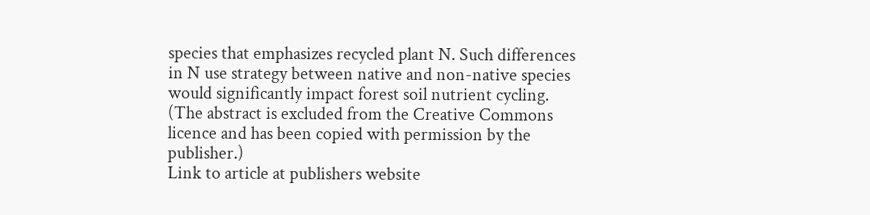species that emphasizes recycled plant N. Such differences in N use strategy between native and non-native species would significantly impact forest soil nutrient cycling.
(The abstract is excluded from the Creative Commons licence and has been copied with permission by the publisher.)
Link to article at publishers website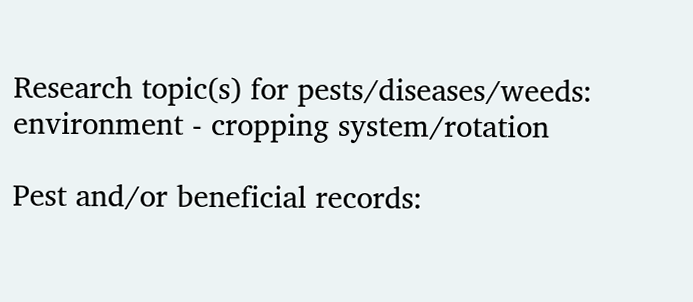Research topic(s) for pests/diseases/weeds:
environment - cropping system/rotation

Pest and/or beneficial records: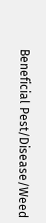Beneficial Pest/Disease/Weed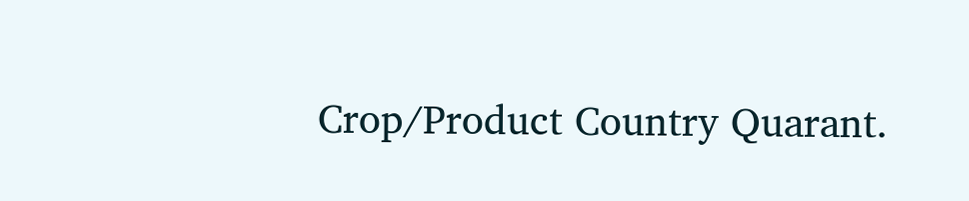Crop/Product Country Quarant.